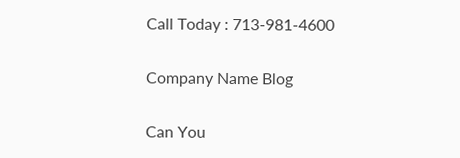Call Today : 713-981-4600

Company Name Blog

Can You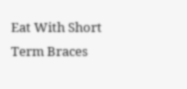Eat With Short Term Braces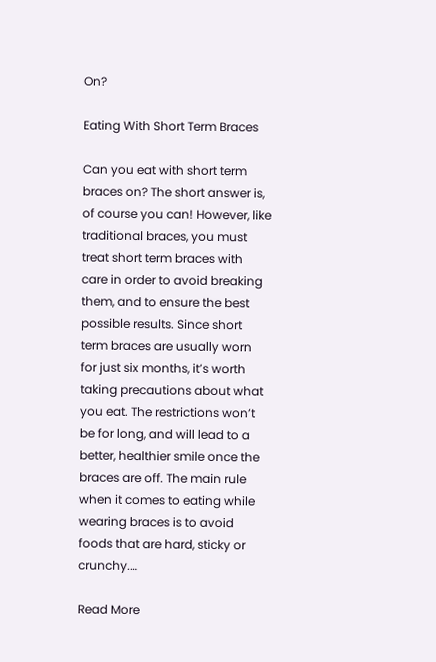On?

Eating With Short Term Braces

Can you eat with short term braces on? The short answer is, of course you can! However, like traditional braces, you must treat short term braces with care in order to avoid breaking them, and to ensure the best possible results. Since short term braces are usually worn for just six months, it’s worth taking precautions about what you eat. The restrictions won’t be for long, and will lead to a better, healthier smile once the braces are off. The main rule when it comes to eating while wearing braces is to avoid foods that are hard, sticky or crunchy.…

Read More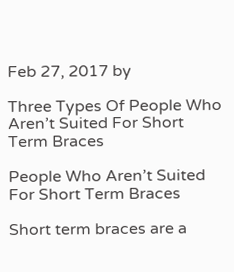Feb 27, 2017 by

Three Types Of People Who Aren’t Suited For Short Term Braces

People Who Aren’t Suited For Short Term Braces

Short term braces are a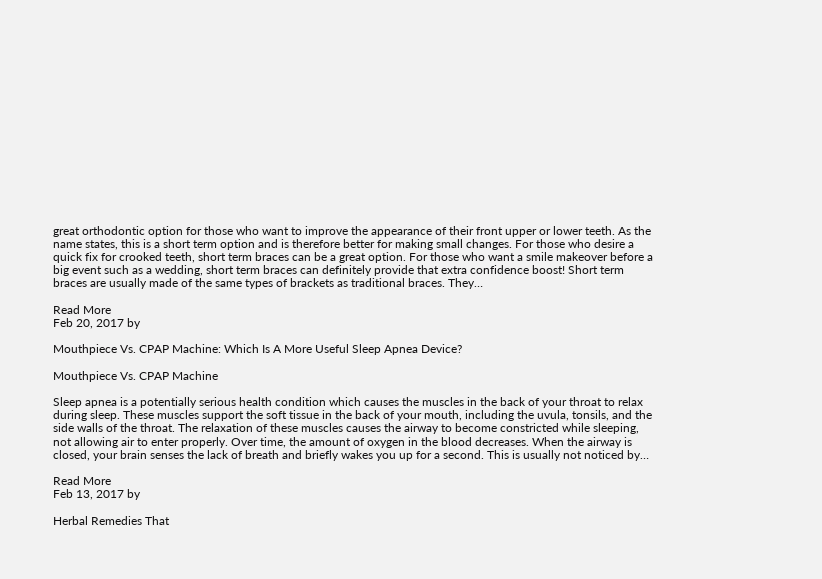great orthodontic option for those who want to improve the appearance of their front upper or lower teeth. As the name states, this is a short term option and is therefore better for making small changes. For those who desire a quick fix for crooked teeth, short term braces can be a great option. For those who want a smile makeover before a big event such as a wedding, short term braces can definitely provide that extra confidence boost! Short term braces are usually made of the same types of brackets as traditional braces. They…

Read More
Feb 20, 2017 by

Mouthpiece Vs. CPAP Machine: Which Is A More Useful Sleep Apnea Device?

Mouthpiece Vs. CPAP Machine

Sleep apnea is a potentially serious health condition which causes the muscles in the back of your throat to relax during sleep. These muscles support the soft tissue in the back of your mouth, including the uvula, tonsils, and the side walls of the throat. The relaxation of these muscles causes the airway to become constricted while sleeping, not allowing air to enter properly. Over time, the amount of oxygen in the blood decreases. When the airway is closed, your brain senses the lack of breath and briefly wakes you up for a second. This is usually not noticed by…

Read More
Feb 13, 2017 by

Herbal Remedies That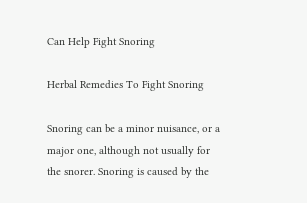Can Help Fight Snoring

Herbal Remedies To Fight Snoring

Snoring can be a minor nuisance, or a major one, although not usually for the snorer. Snoring is caused by the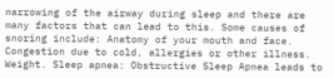narrowing of the airway during sleep and there are many factors that can lead to this. Some causes of snoring include: Anatomy of your mouth and face. Congestion due to cold, allergies or other illness. Weight. Sleep apnea: Obstructive Sleep Apnea leads to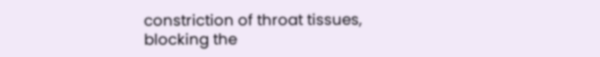constriction of throat tissues, blocking the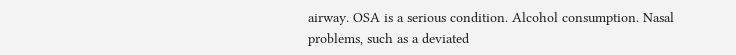airway. OSA is a serious condition. Alcohol consumption. Nasal problems, such as a deviated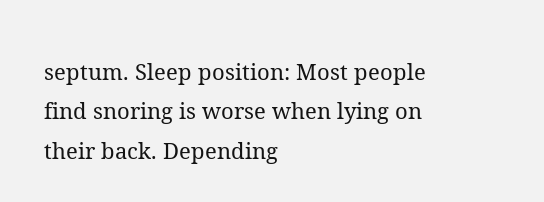septum. Sleep position: Most people find snoring is worse when lying on their back. Depending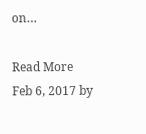on…

Read More
Feb 6, 2017 by